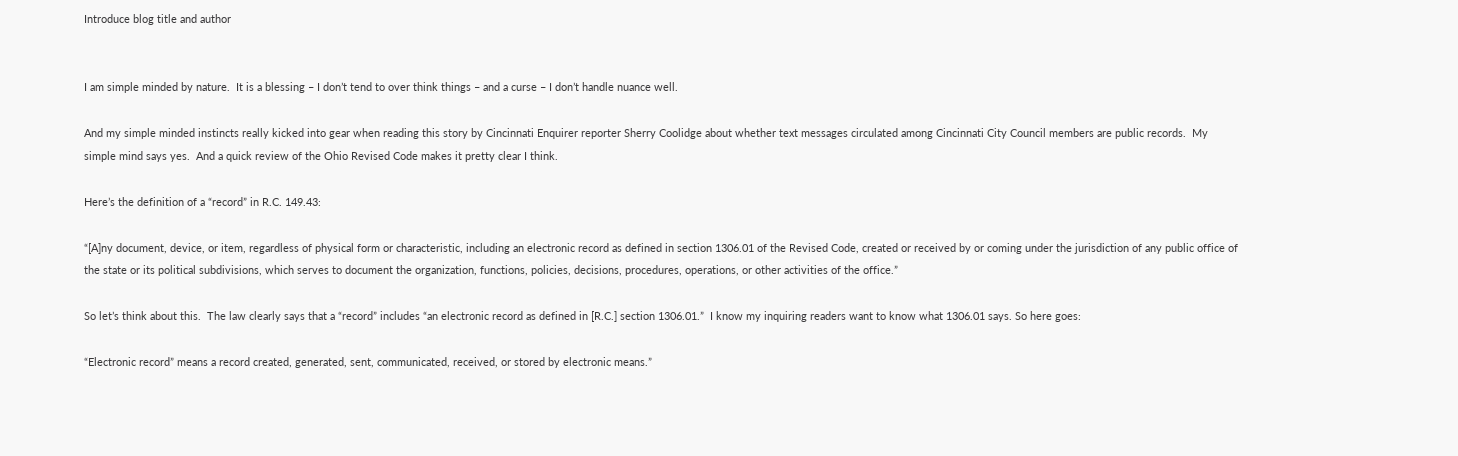Introduce blog title and author


I am simple minded by nature.  It is a blessing – I don’t tend to over think things – and a curse – I don’t handle nuance well.

And my simple minded instincts really kicked into gear when reading this story by Cincinnati Enquirer reporter Sherry Coolidge about whether text messages circulated among Cincinnati City Council members are public records.  My simple mind says yes.  And a quick review of the Ohio Revised Code makes it pretty clear I think.

Here’s the definition of a “record” in R.C. 149.43:

“[A]ny document, device, or item, regardless of physical form or characteristic, including an electronic record as defined in section 1306.01 of the Revised Code, created or received by or coming under the jurisdiction of any public office of the state or its political subdivisions, which serves to document the organization, functions, policies, decisions, procedures, operations, or other activities of the office.”

So let’s think about this.  The law clearly says that a “record” includes “an electronic record as defined in [R.C.] section 1306.01.”  I know my inquiring readers want to know what 1306.01 says. So here goes:

“Electronic record” means a record created, generated, sent, communicated, received, or stored by electronic means.”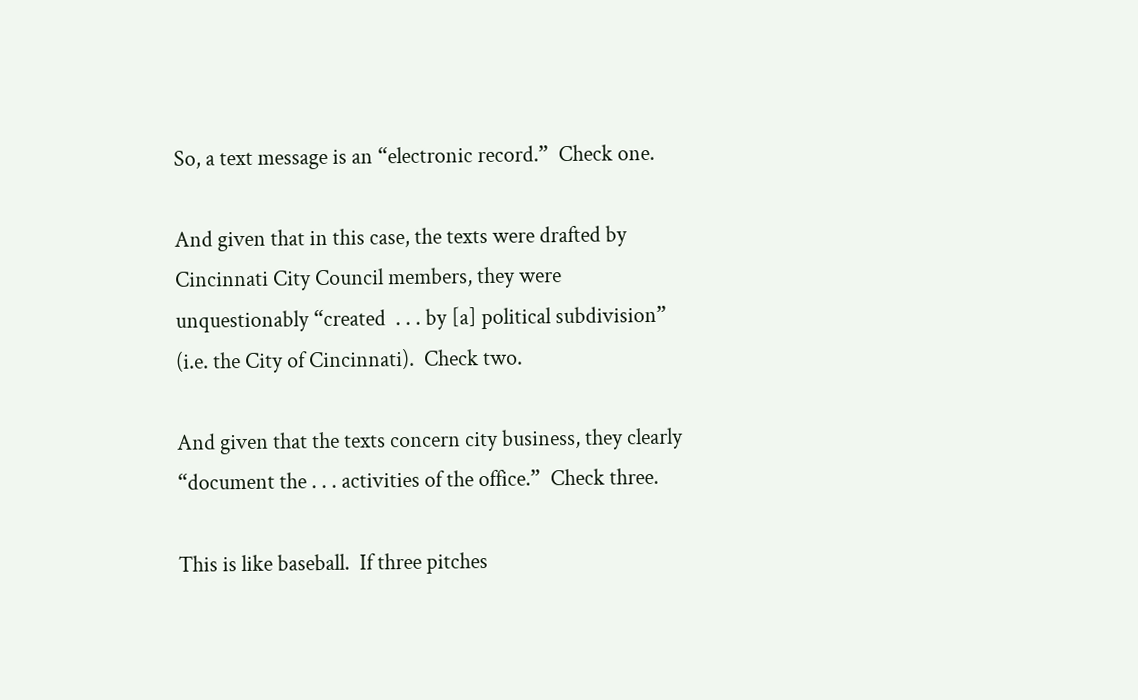So, a text message is an “electronic record.”  Check one.

And given that in this case, the texts were drafted by Cincinnati City Council members, they were unquestionably “created  . . . by [a] political subdivision” (i.e. the City of Cincinnati).  Check two.

And given that the texts concern city business, they clearly “document the . . . activities of the office.”  Check three.

This is like baseball.  If three pitches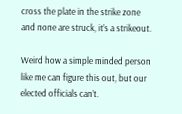cross the plate in the strike zone and none are struck, it’s a strikeout.

Weird how a simple minded person like me can figure this out, but our elected officials can’t.